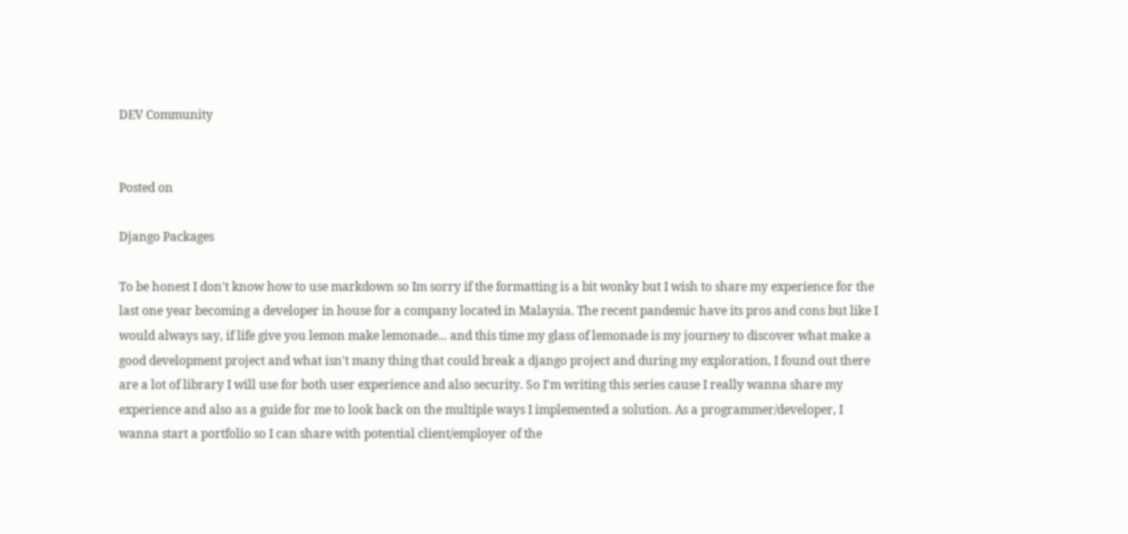DEV Community


Posted on

Django Packages

To be honest I don't know how to use markdown so Im sorry if the formatting is a bit wonky but I wish to share my experience for the last one year becoming a developer in house for a company located in Malaysia. The recent pandemic have its pros and cons but like I would always say, if life give you lemon make lemonade... and this time my glass of lemonade is my journey to discover what make a good development project and what isn't many thing that could break a django project and during my exploration, I found out there are a lot of library I will use for both user experience and also security. So I'm writing this series cause I really wanna share my experience and also as a guide for me to look back on the multiple ways I implemented a solution. As a programmer/developer, I wanna start a portfolio so I can share with potential client/employer of the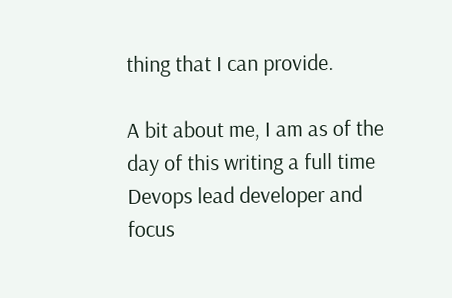thing that I can provide.

A bit about me, I am as of the day of this writing a full time Devops lead developer and focus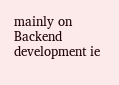mainly on Backend development ie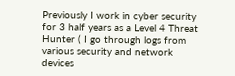Previously I work in cyber security for 3 half years as a Level 4 Threat Hunter ( I go through logs from various security and network devices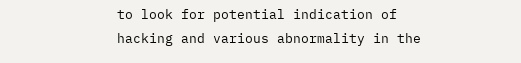to look for potential indication of hacking and various abnormality in the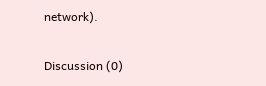network).

Discussion (0)